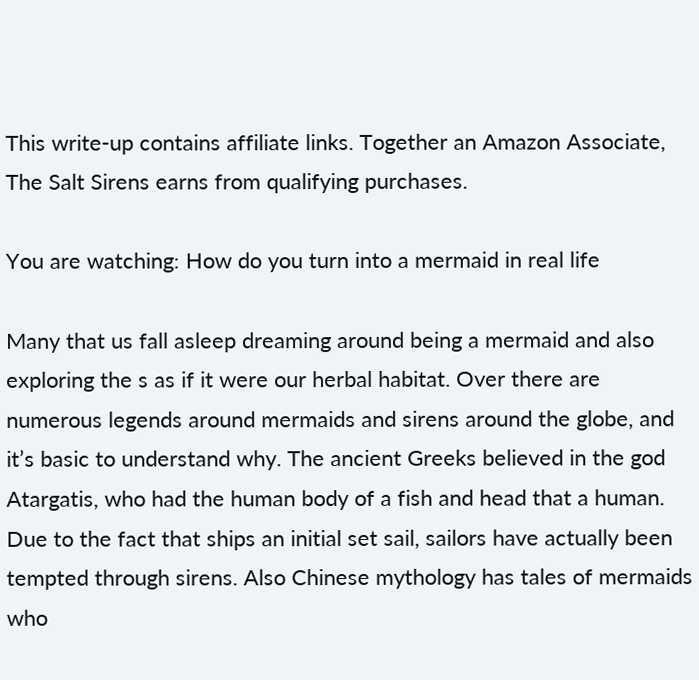This write-up contains affiliate links. Together an Amazon Associate, The Salt Sirens earns from qualifying purchases.

You are watching: How do you turn into a mermaid in real life

Many that us fall asleep dreaming around being a mermaid and also exploring the s as if it were our herbal habitat. Over there are numerous legends around mermaids and sirens around the globe, and it’s basic to understand why. The ancient Greeks believed in the god Atargatis, who had the human body of a fish and head that a human. Due to the fact that ships an initial set sail, sailors have actually been tempted through sirens. Also Chinese mythology has tales of mermaids who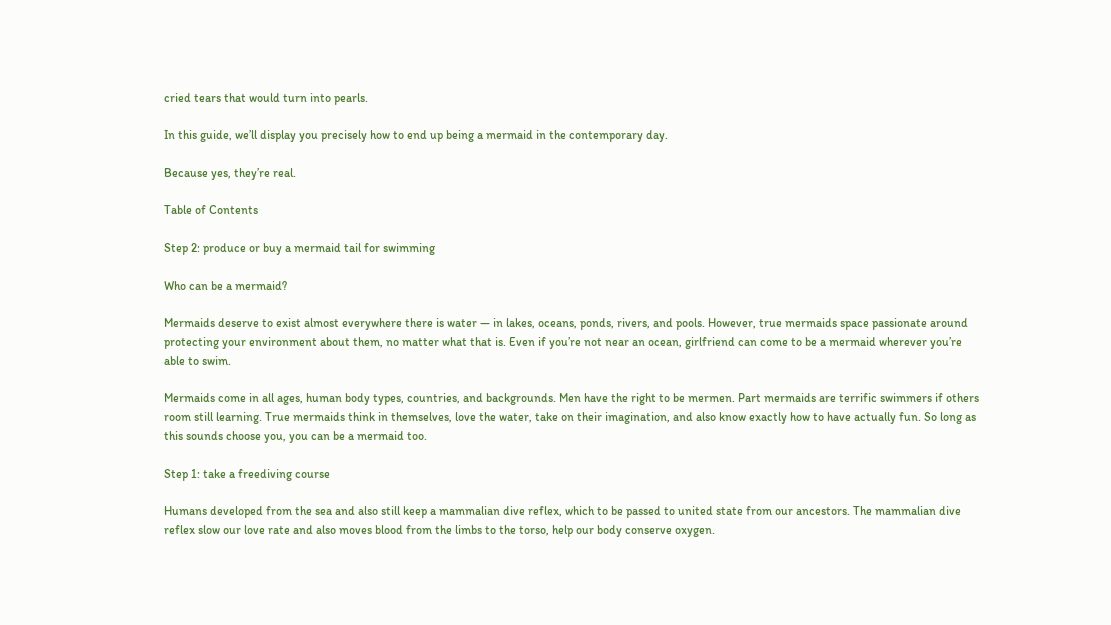cried tears that would turn into pearls.

In this guide, we’ll display you precisely how to end up being a mermaid in the contemporary day.

Because yes, they’re real.

Table of Contents

Step 2: produce or buy a mermaid tail for swimming

Who can be a mermaid?

Mermaids deserve to exist almost everywhere there is water — in lakes, oceans, ponds, rivers, and pools. However, true mermaids space passionate around protecting your environment about them, no matter what that is. Even if you’re not near an ocean, girlfriend can come to be a mermaid wherever you’re able to swim.

Mermaids come in all ages, human body types, countries, and backgrounds. Men have the right to be mermen. Part mermaids are terrific swimmers if others room still learning. True mermaids think in themselves, love the water, take on their imagination, and also know exactly how to have actually fun. So long as this sounds choose you, you can be a mermaid too.

Step 1: take a freediving course

Humans developed from the sea and also still keep a mammalian dive reflex, which to be passed to united state from our ancestors. The mammalian dive reflex slow our love rate and also moves blood from the limbs to the torso, help our body conserve oxygen.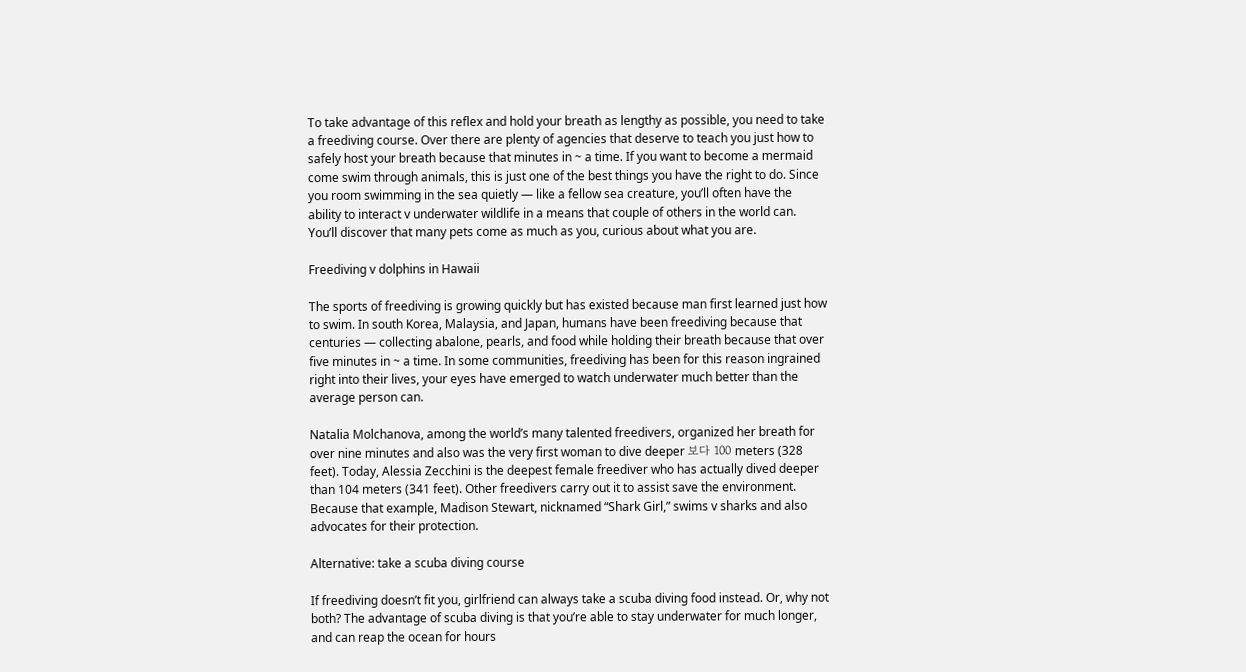To take advantage of this reflex and hold your breath as lengthy as possible, you need to take a freediving course. Over there are plenty of agencies that deserve to teach you just how to safely host your breath because that minutes in ~ a time. If you want to become a mermaid come swim through animals, this is just one of the best things you have the right to do. Since you room swimming in the sea quietly — like a fellow sea creature, you’ll often have the ability to interact v underwater wildlife in a means that couple of others in the world can. You’ll discover that many pets come as much as you, curious about what you are.

Freediving v dolphins in Hawaii

The sports of freediving is growing quickly but has existed because man first learned just how to swim. In south Korea, Malaysia, and Japan, humans have been freediving because that centuries — collecting abalone, pearls, and food while holding their breath because that over five minutes in ~ a time. In some communities, freediving has been for this reason ingrained right into their lives, your eyes have emerged to watch underwater much better than the average person can.

Natalia Molchanova, among the world’s many talented freedivers, organized her breath for over nine minutes and also was the very first woman to dive deeper 보다 100 meters (328 feet). Today, Alessia Zecchini is the deepest female freediver who has actually dived deeper than 104 meters (341 feet). Other freedivers carry out it to assist save the environment. Because that example, Madison Stewart, nicknamed “Shark Girl,” swims v sharks and also advocates for their protection.

Alternative: take a scuba diving course

If freediving doesn’t fit you, girlfriend can always take a scuba diving food instead. Or, why not both? The advantage of scuba diving is that you’re able to stay underwater for much longer, and can reap the ocean for hours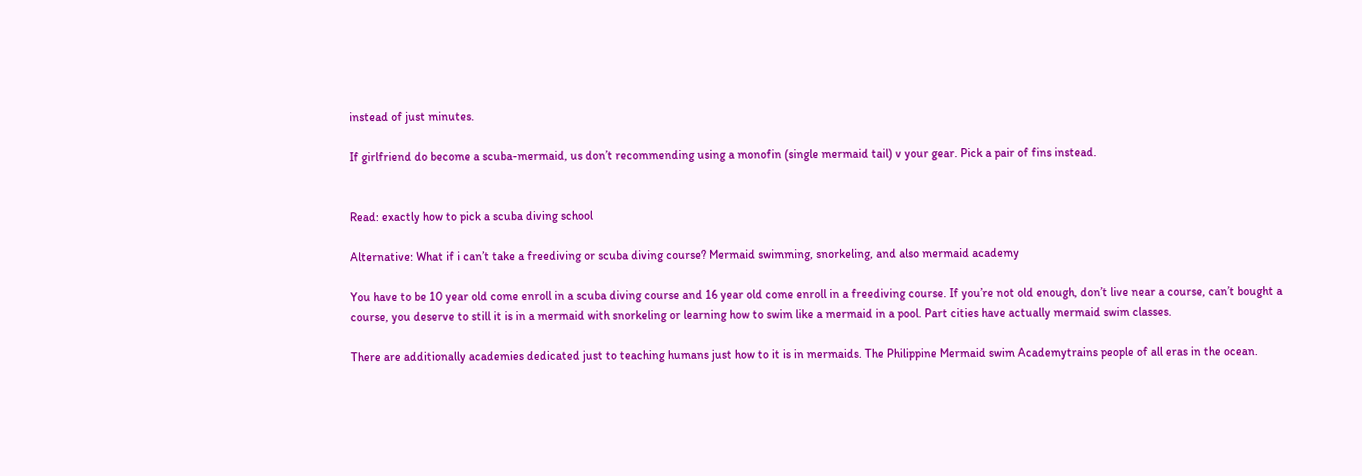instead of just minutes.

If girlfriend do become a scuba-mermaid, us don’t recommending using a monofin (single mermaid tail) v your gear. Pick a pair of fins instead.


Read: exactly how to pick a scuba diving school

Alternative: What if i can’t take a freediving or scuba diving course? Mermaid swimming, snorkeling, and also mermaid academy

You have to be 10 year old come enroll in a scuba diving course and 16 year old come enroll in a freediving course. If you’re not old enough, don’t live near a course, can’t bought a course, you deserve to still it is in a mermaid with snorkeling or learning how to swim like a mermaid in a pool. Part cities have actually mermaid swim classes.

There are additionally academies dedicated just to teaching humans just how to it is in mermaids. The Philippine Mermaid swim Academytrains people of all eras in the ocean.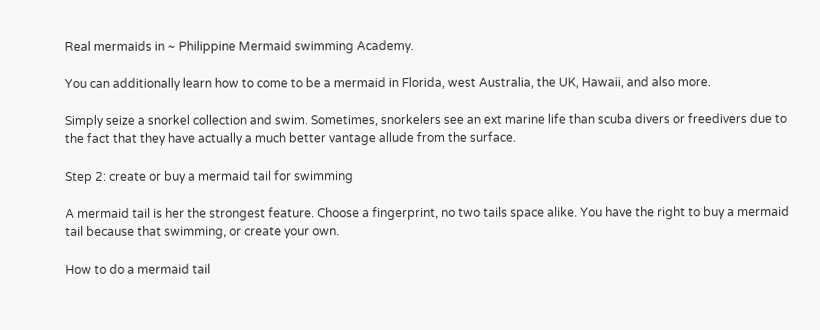Real mermaids in ~ Philippine Mermaid swimming Academy.

You can additionally learn how to come to be a mermaid in Florida, west Australia, the UK, Hawaii, and also more.

Simply seize a snorkel collection and swim. Sometimes, snorkelers see an ext marine life than scuba divers or freedivers due to the fact that they have actually a much better vantage allude from the surface.

Step 2: create or buy a mermaid tail for swimming

A mermaid tail is her the strongest feature. Choose a fingerprint, no two tails space alike. You have the right to buy a mermaid tail because that swimming, or create your own.

How to do a mermaid tail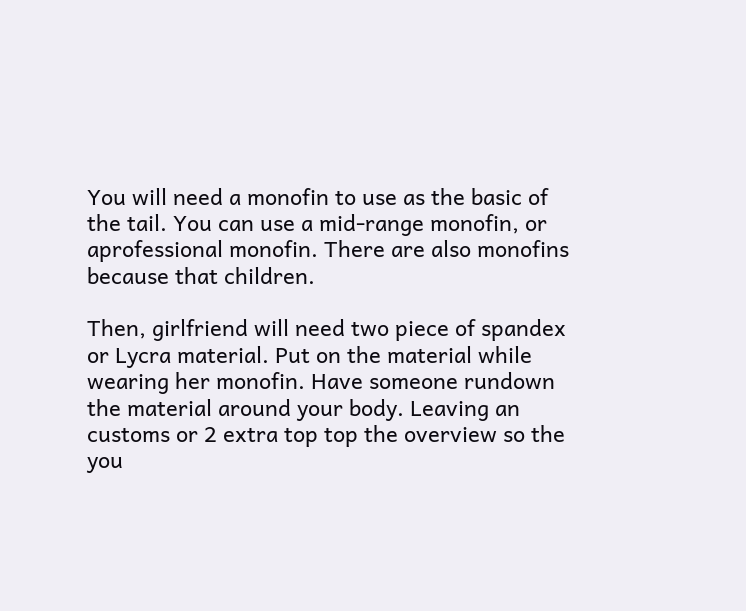You will need a monofin to use as the basic of the tail. You can use a mid-range monofin, or aprofessional monofin. There are also monofins because that children.

Then, girlfriend will need two piece of spandex or Lycra material. Put on the material while wearing her monofin. Have someone rundown the material around your body. Leaving an customs or 2 extra top top the overview so the you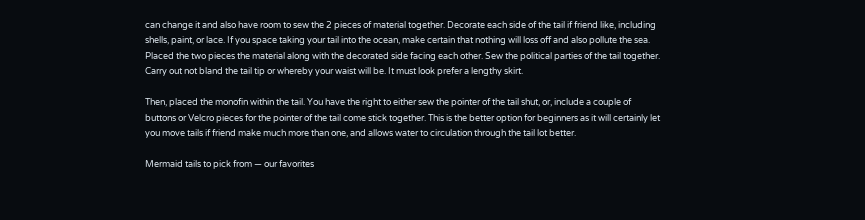can change it and also have room to sew the 2 pieces of material together. Decorate each side of the tail if friend like, including shells, paint, or lace. If you space taking your tail into the ocean, make certain that nothing will loss off and also pollute the sea. Placed the two pieces the material along with the decorated side facing each other. Sew the political parties of the tail together. Carry out not bland the tail tip or whereby your waist will be. It must look prefer a lengthy skirt.

Then, placed the monofin within the tail. You have the right to either sew the pointer of the tail shut, or, include a couple of buttons or Velcro pieces for the pointer of the tail come stick together. This is the better option for beginners as it will certainly let you move tails if friend make much more than one, and allows water to circulation through the tail lot better.

Mermaid tails to pick from — our favorites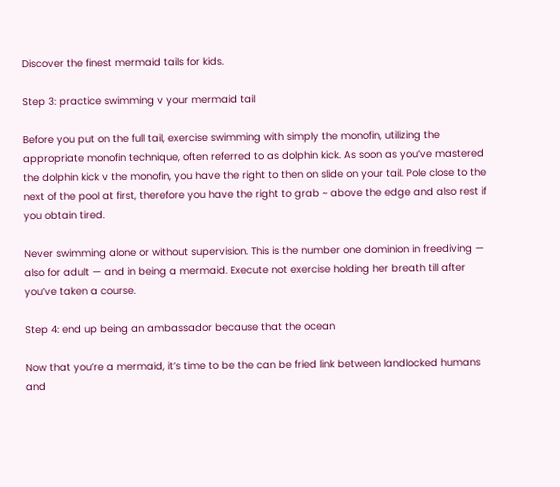Discover the finest mermaid tails for kids.

Step 3: practice swimming v your mermaid tail

Before you put on the full tail, exercise swimming with simply the monofin, utilizing the appropriate monofin technique, often referred to as dolphin kick. As soon as you’ve mastered the dolphin kick v the monofin, you have the right to then on slide on your tail. Pole close to the next of the pool at first, therefore you have the right to grab ~ above the edge and also rest if you obtain tired.

Never swimming alone or without supervision. This is the number one dominion in freediving — also for adult — and in being a mermaid. Execute not exercise holding her breath till after you’ve taken a course.

Step 4: end up being an ambassador because that the ocean

Now that you’re a mermaid, it’s time to be the can be fried link between landlocked humans and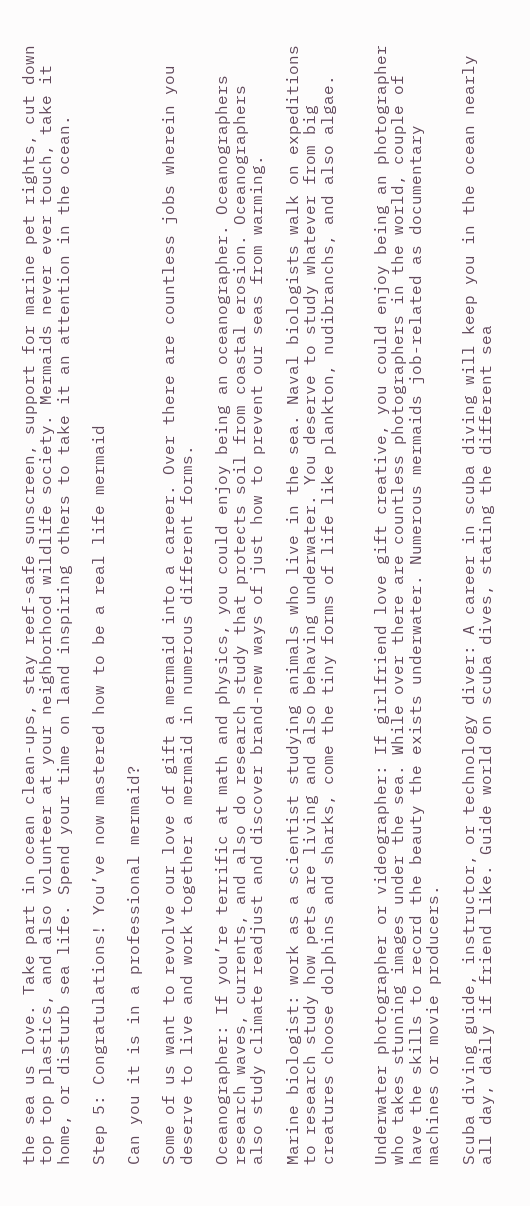the sea us love. Take part in ocean clean-ups, stay reef-safe sunscreen, support for marine pet rights, cut down top top plastics, and also volunteer at your neighborhood wildlife society. Mermaids never ever touch, take it home, or disturb sea life. Spend your time on land inspiring others to take it an attention in the ocean.

Step 5: Congratulations! You’ve now mastered how to be a real life mermaid

Can you it is in a professional mermaid?

Some of us want to revolve our love of gift a mermaid into a career. Over there are countless jobs wherein you deserve to live and work together a mermaid in numerous different forms.

Oceanographer: If you’re terrific at math and physics, you could enjoy being an oceanographer. Oceanographers research waves, currents, and also do research study that protects soil from coastal erosion. Oceanographers also study climate readjust and discover brand-new ways of just how to prevent our seas from warming.

Marine biologist: work as a scientist studying animals who live in the sea. Naval biologists walk on expeditions to research study how pets are living and also behaving underwater. You deserve to study whatever from big creatures choose dolphins and sharks, come the tiny forms of life like plankton, nudibranchs, and also algae.


Underwater photographer or videographer: If girlfriend love gift creative, you could enjoy being an photographer who takes stunning images under the sea. While over there are countless photographers in the world, couple of have the skills to record the beauty the exists underwater. Numerous mermaids job-related as documentary machines or movie producers.

Scuba diving guide, instructor, or technology diver: A career in scuba diving will keep you in the ocean nearly all day, daily if friend like. Guide world on scuba dives, stating the different sea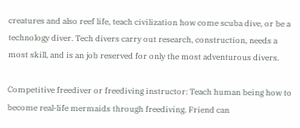creatures and also reef life, teach civilization how come scuba dive, or be a technology diver. Tech divers carry out research, construction, needs a most skill, and is an job reserved for only the most adventurous divers.

Competitive freediver or freediving instructor: Teach human being how to become real-life mermaids through freediving. Friend can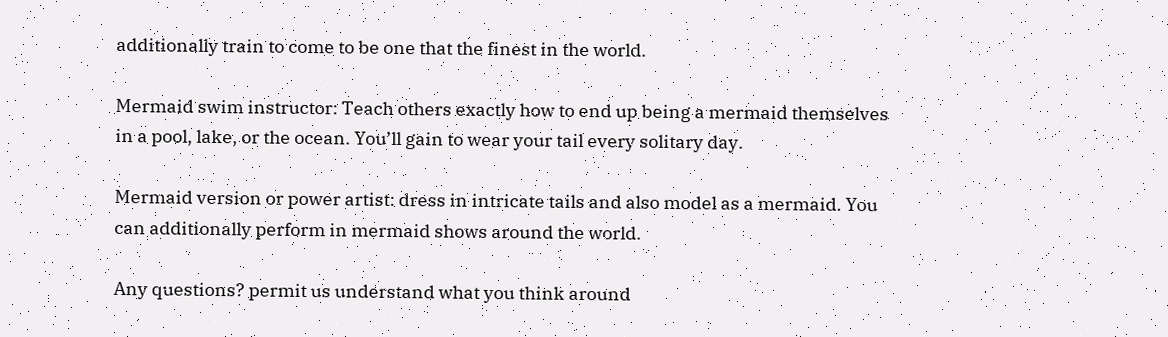additionally train to come to be one that the finest in the world.

Mermaid swim instructor: Teach others exactly how to end up being a mermaid themselves in a pool, lake, or the ocean. You’ll gain to wear your tail every solitary day.

Mermaid version or power artist: dress in intricate tails and also model as a mermaid. You can additionally perform in mermaid shows around the world.

Any questions? permit us understand what you think around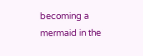becoming a mermaid in the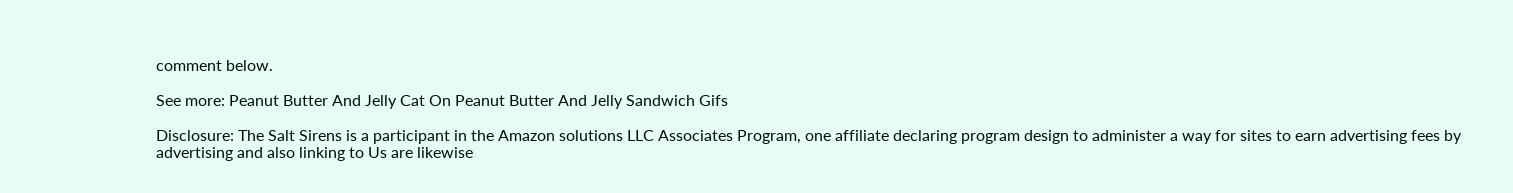comment below.

See more: Peanut Butter And Jelly Cat On Peanut Butter And Jelly Sandwich Gifs

Disclosure: The Salt Sirens is a participant in the Amazon solutions LLC Associates Program, one affiliate declaring program design to administer a way for sites to earn advertising fees by advertising and also linking to Us are likewise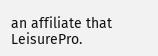an affiliate that LeisurePro.